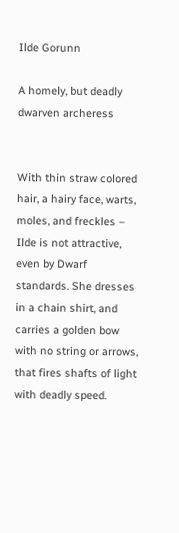Ilde Gorunn

A homely, but deadly dwarven archeress


With thin straw colored hair, a hairy face, warts, moles, and freckles – Ilde is not attractive, even by Dwarf standards. She dresses in a chain shirt, and carries a golden bow with no string or arrows, that fires shafts of light with deadly speed.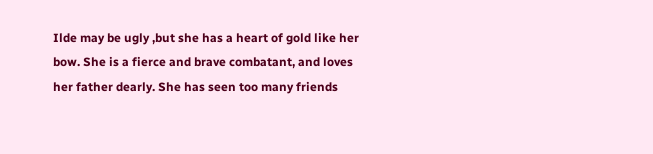Ilde may be ugly ,but she has a heart of gold like her bow. She is a fierce and brave combatant, and loves her father dearly. She has seen too many friends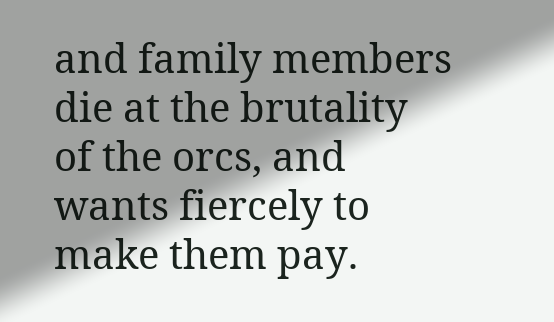and family members die at the brutality of the orcs, and wants fiercely to make them pay.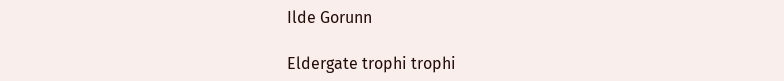Ilde Gorunn

Eldergate trophi trophi